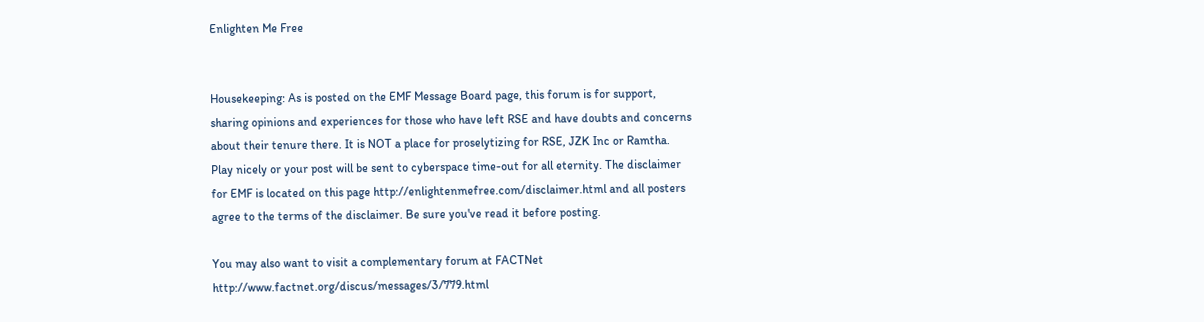Enlighten Me Free


Housekeeping: As is posted on the EMF Message Board page, this forum is for support, sharing opinions and experiences for those who have left RSE and have doubts and concerns about their tenure there. It is NOT a place for proselytizing for RSE, JZK Inc or Ramtha.  Play nicely or your post will be sent to cyberspace time-out for all eternity. The disclaimer for EMF is located on this page http://enlightenmefree.com/disclaimer.html and all posters agree to the terms of the disclaimer. Be sure you've read it before posting.

You may also want to visit a complementary forum at FACTNet http://www.factnet.org/discus/messages/3/779.html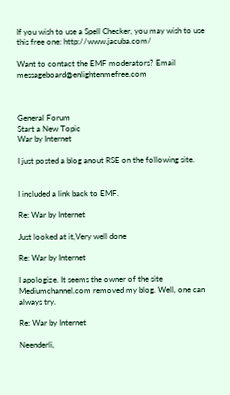If you wish to use a Spell Checker, you may wish to use this free one: http://www.jacuba.com/

Want to contact the EMF moderators? Email messageboard@enlightenmefree.com



General Forum
Start a New Topic
War by Internet

I just posted a blog anout RSE on the following site.


I included a link back to EMF.

Re: War by Internet

Just looked at it,Very well done

Re: War by Internet

I apologize. It seems the owner of the site Mediumchannel.com removed my blog. Well, one can always try.

Re: War by Internet

Neenderli,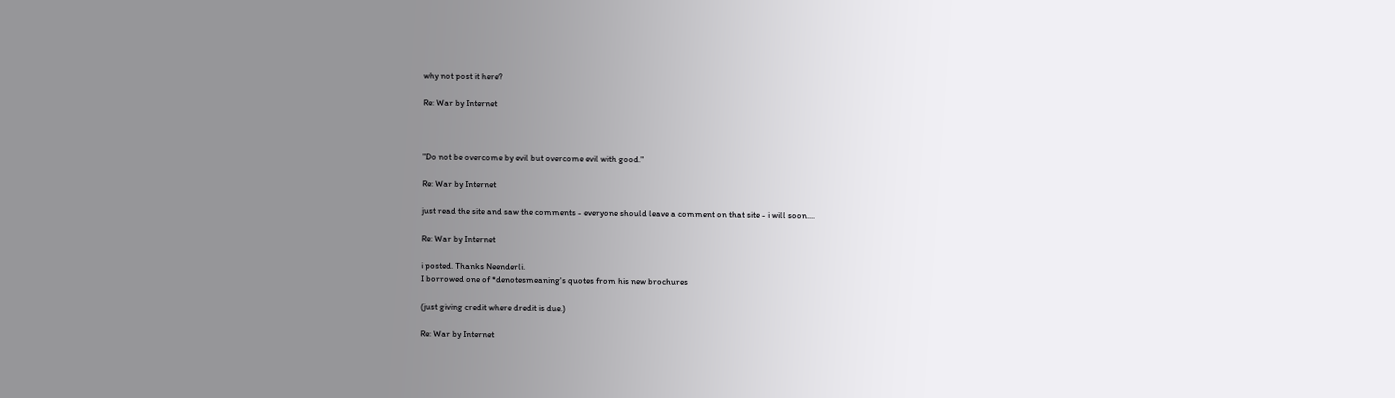why not post it here?

Re: War by Internet



"Do not be overcome by evil but overcome evil with good."

Re: War by Internet

just read the site and saw the comments - everyone should leave a comment on that site - i will soon....

Re: War by Internet

i posted. Thanks Neenderli.
I borrowed one of *denotesmeaning's quotes from his new brochures

(just giving credit where dredit is due.)

Re: War by Internet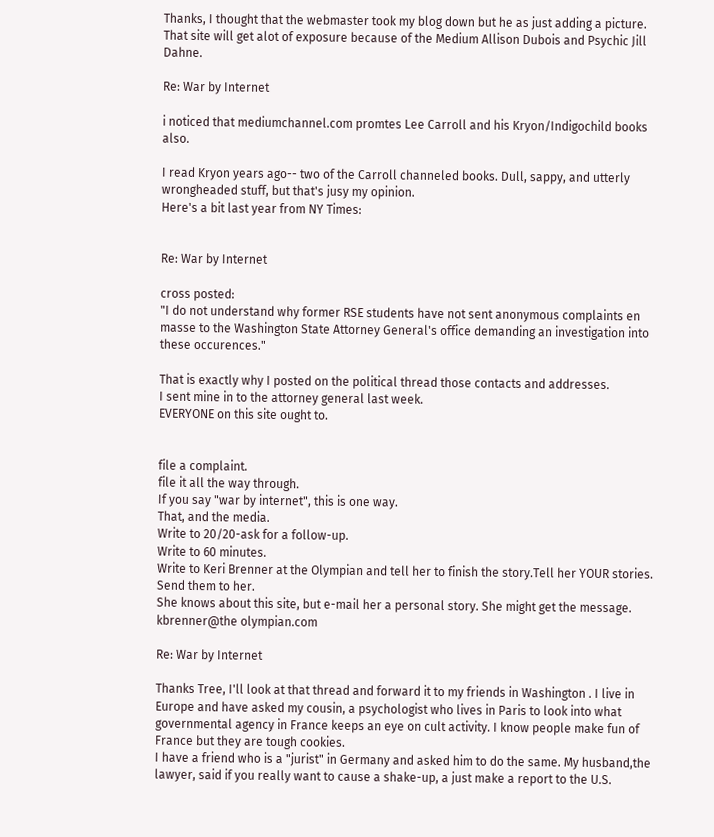Thanks, I thought that the webmaster took my blog down but he as just adding a picture. That site will get alot of exposure because of the Medium Allison Dubois and Psychic Jill Dahne.

Re: War by Internet

i noticed that mediumchannel.com promtes Lee Carroll and his Kryon/Indigochild books also.

I read Kryon years ago-- two of the Carroll channeled books. Dull, sappy, and utterly wrongheaded stuff, but that's jusy my opinion.
Here's a bit last year from NY Times:


Re: War by Internet

cross posted:
"I do not understand why former RSE students have not sent anonymous complaints en masse to the Washington State Attorney General's office demanding an investigation into these occurences."

That is exactly why I posted on the political thread those contacts and addresses.
I sent mine in to the attorney general last week.
EVERYONE on this site ought to.


file a complaint.
file it all the way through.
If you say "war by internet", this is one way.
That, and the media.
Write to 20/20-ask for a follow-up.
Write to 60 minutes.
Write to Keri Brenner at the Olympian and tell her to finish the story.Tell her YOUR stories. Send them to her.
She knows about this site, but e-mail her a personal story. She might get the message.
kbrenner@the olympian.com

Re: War by Internet

Thanks Tree, I'll look at that thread and forward it to my friends in Washington . I live in Europe and have asked my cousin, a psychologist who lives in Paris to look into what governmental agency in France keeps an eye on cult activity. I know people make fun of France but they are tough cookies.
I have a friend who is a "jurist" in Germany and asked him to do the same. My husband,the lawyer, said if you really want to cause a shake-up, a just make a report to the U.S.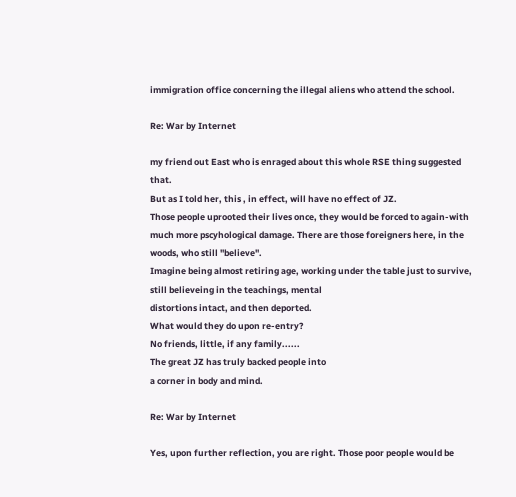immigration office concerning the illegal aliens who attend the school.

Re: War by Internet

my friend out East who is enraged about this whole RSE thing suggested that.
But as I told her, this , in effect, will have no effect of JZ.
Those people uprooted their lives once, they would be forced to again-with much more pscyhological damage. There are those foreigners here, in the woods, who still "believe".
Imagine being almost retiring age, working under the table just to survive, still believeing in the teachings, mental
distortions intact, and then deported.
What would they do upon re-entry?
No friends, little, if any family......
The great JZ has truly backed people into
a corner in body and mind.

Re: War by Internet

Yes, upon further reflection, you are right. Those poor people would be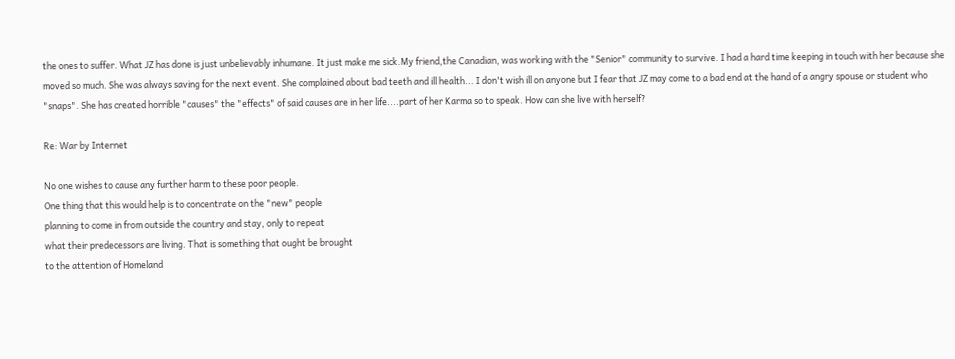the ones to suffer. What JZ has done is just unbelievably inhumane. It just make me sick.My friend,the Canadian, was working with the "Senior" community to survive. I had a hard time keeping in touch with her because she moved so much. She was always saving for the next event. She complained about bad teeth and ill health... I don't wish ill on anyone but I fear that JZ may come to a bad end at the hand of a angry spouse or student who "snaps". She has created horrible "causes" the "effects" of said causes are in her life....part of her Karma so to speak. How can she live with herself?

Re: War by Internet

No one wishes to cause any further harm to these poor people.
One thing that this would help is to concentrate on the "new" people
planning to come in from outside the country and stay, only to repeat
what their predecessors are living. That is something that ought be brought
to the attention of Homeland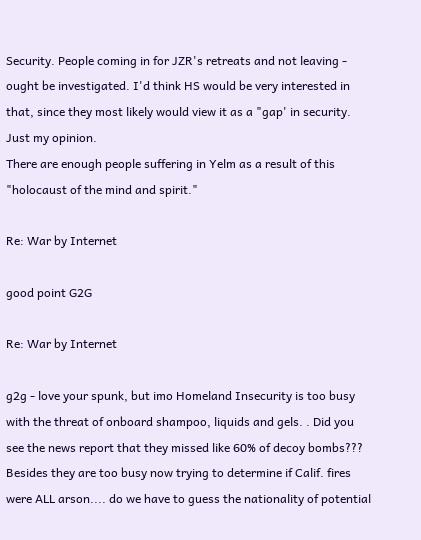Security. People coming in for JZR's retreats and not leaving - ought be investigated. I'd think HS would be very interested in that, since they most likely would view it as a "gap' in security. Just my opinion.
There are enough people suffering in Yelm as a result of this "holocaust of the mind and spirit."

Re: War by Internet

good point G2G

Re: War by Internet

g2g - love your spunk, but imo Homeland Insecurity is too busy with the threat of onboard shampoo, liquids and gels. . Did you see the news report that they missed like 60% of decoy bombs??? Besides they are too busy now trying to determine if Calif. fires were ALL arson.... do we have to guess the nationality of potential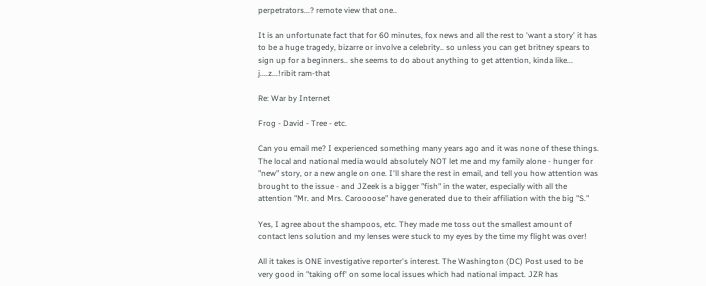perpetrators...? remote view that one..

It is an unfortunate fact that for 60 minutes, fox news and all the rest to 'want a story' it has to be a huge tragedy, bizarre or involve a celebrity.. so unless you can get britney spears to sign up for a beginners.. she seems to do about anything to get attention, kinda like... j....z...!ribit ram-that

Re: War by Internet

Frog - David - Tree - etc.

Can you email me? I experienced something many years ago and it was none of these things. The local and national media would absolutely NOT let me and my family alone - hunger for "new" story, or a new angle on one. I'll share the rest in email, and tell you how attention was brought to the issue - and JZeek is a bigger "fish" in the water, especially with all the attention "Mr. and Mrs. Caroooose" have generated due to their affiliation with the big "S."

Yes, I agree about the shampoos, etc. They made me toss out the smallest amount of contact lens solution and my lenses were stuck to my eyes by the time my flight was over!

All it takes is ONE investigative reporter's interest. The Washington (DC) Post used to be very good in "taking off' on some local issues which had national impact. JZR has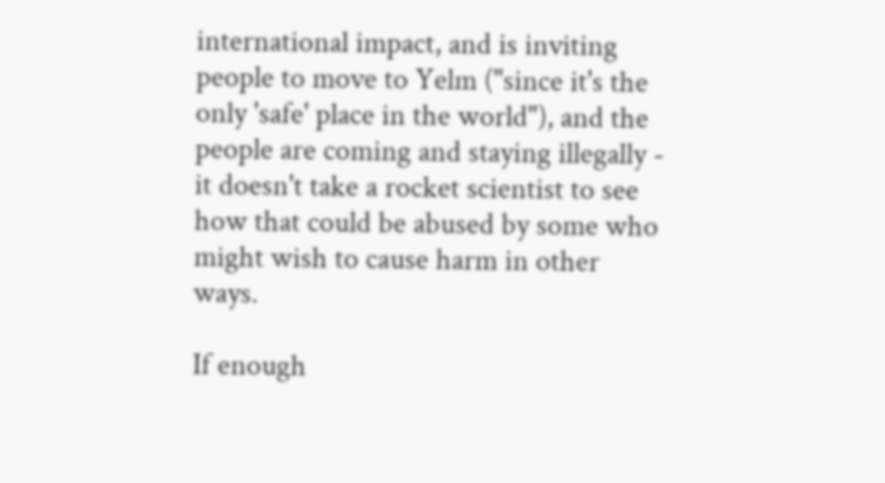international impact, and is inviting people to move to Yelm ("since it's the only 'safe' place in the world"), and the people are coming and staying illegally - it doesn't take a rocket scientist to see how that could be abused by some who might wish to cause harm in other ways.

If enough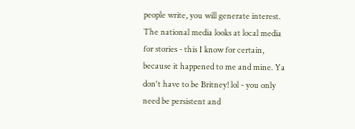people write, you will generate interest. The national media looks at local media for stories - this I know for certain, because it happened to me and mine. Ya don't have to be Britney! lol - you only need be persistent and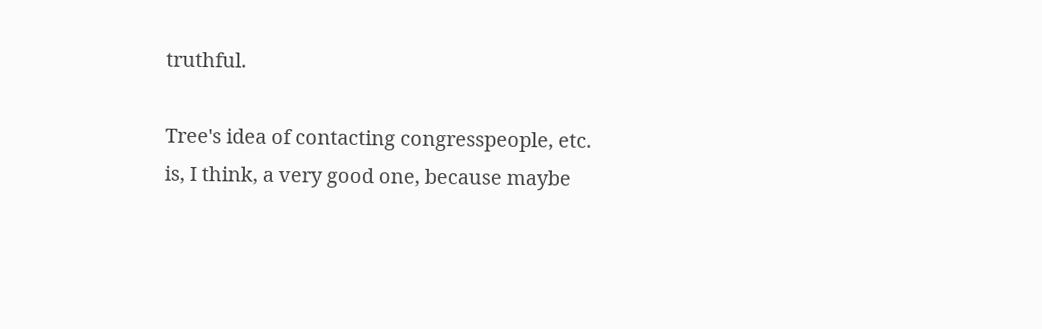truthful.

Tree's idea of contacting congresspeople, etc. is, I think, a very good one, because maybe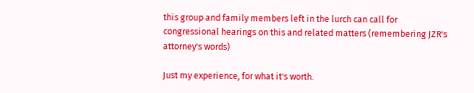this group and family members left in the lurch can call for congressional hearings on this and related matters (remembering JZR's attorney's words)

Just my experience, for what it's worth.